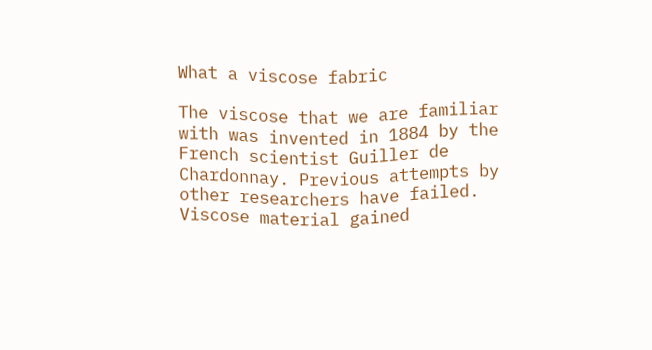What a viscose fabric

The viscose that we are familiar with was invented in 1884 by the French scientist Guiller de Chardonnay. Previous attempts by other researchers have failed. Viscose material gained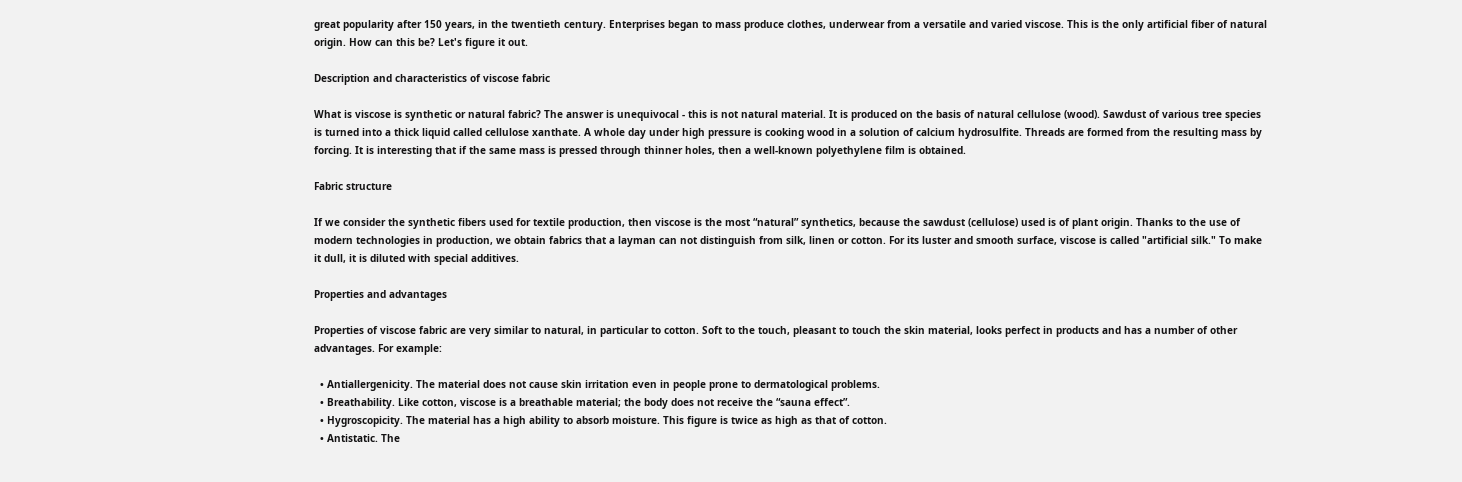great popularity after 150 years, in the twentieth century. Enterprises began to mass produce clothes, underwear from a versatile and varied viscose. This is the only artificial fiber of natural origin. How can this be? Let's figure it out.

Description and characteristics of viscose fabric

What is viscose is synthetic or natural fabric? The answer is unequivocal - this is not natural material. It is produced on the basis of natural cellulose (wood). Sawdust of various tree species is turned into a thick liquid called cellulose xanthate. A whole day under high pressure is cooking wood in a solution of calcium hydrosulfite. Threads are formed from the resulting mass by forcing. It is interesting that if the same mass is pressed through thinner holes, then a well-known polyethylene film is obtained.

Fabric structure

If we consider the synthetic fibers used for textile production, then viscose is the most “natural” synthetics, because the sawdust (cellulose) used is of plant origin. Thanks to the use of modern technologies in production, we obtain fabrics that a layman can not distinguish from silk, linen or cotton. For its luster and smooth surface, viscose is called "artificial silk." To make it dull, it is diluted with special additives.

Properties and advantages

Properties of viscose fabric are very similar to natural, in particular to cotton. Soft to the touch, pleasant to touch the skin material, looks perfect in products and has a number of other advantages. For example:

  • Antiallergenicity. The material does not cause skin irritation even in people prone to dermatological problems.
  • Breathability. Like cotton, viscose is a breathable material; the body does not receive the “sauna effect”.
  • Hygroscopicity. The material has a high ability to absorb moisture. This figure is twice as high as that of cotton.
  • Antistatic. The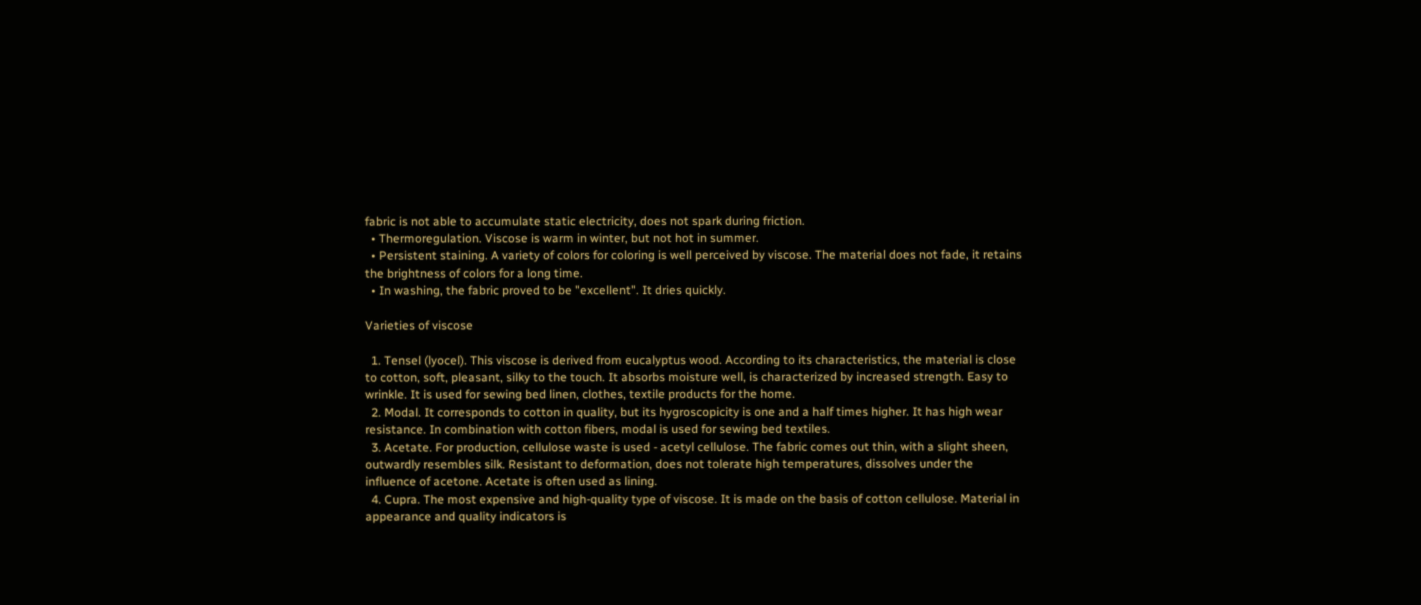fabric is not able to accumulate static electricity, does not spark during friction.
  • Thermoregulation. Viscose is warm in winter, but not hot in summer.
  • Persistent staining. A variety of colors for coloring is well perceived by viscose. The material does not fade, it retains the brightness of colors for a long time.
  • In washing, the fabric proved to be "excellent". It dries quickly.

Varieties of viscose

  1. Tensel (lyocel). This viscose is derived from eucalyptus wood. According to its characteristics, the material is close to cotton, soft, pleasant, silky to the touch. It absorbs moisture well, is characterized by increased strength. Easy to wrinkle. It is used for sewing bed linen, clothes, textile products for the home.
  2. Modal. It corresponds to cotton in quality, but its hygroscopicity is one and a half times higher. It has high wear resistance. In combination with cotton fibers, modal is used for sewing bed textiles.
  3. Acetate. For production, cellulose waste is used - acetyl cellulose. The fabric comes out thin, with a slight sheen, outwardly resembles silk. Resistant to deformation, does not tolerate high temperatures, dissolves under the influence of acetone. Acetate is often used as lining.
  4. Cupra. The most expensive and high-quality type of viscose. It is made on the basis of cotton cellulose. Material in appearance and quality indicators is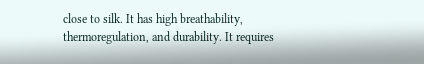close to silk. It has high breathability, thermoregulation, and durability. It requires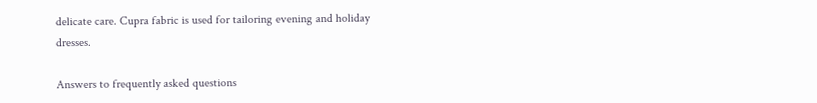delicate care. Cupra fabric is used for tailoring evening and holiday dresses.

Answers to frequently asked questions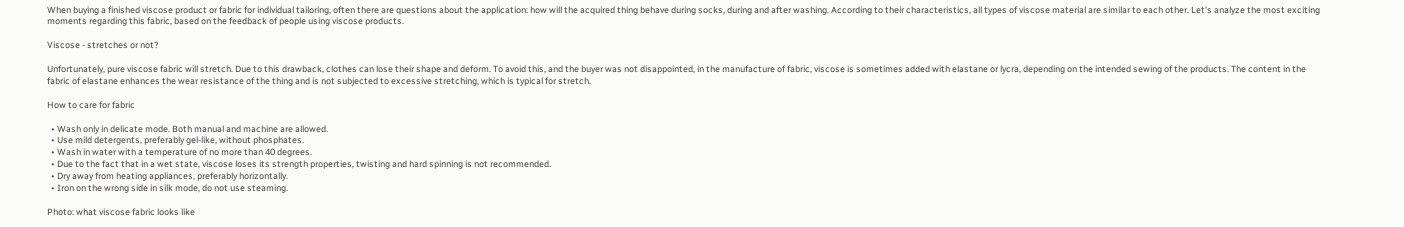When buying a finished viscose product or fabric for individual tailoring, often there are questions about the application: how will the acquired thing behave during socks, during and after washing. According to their characteristics, all types of viscose material are similar to each other. Let's analyze the most exciting moments regarding this fabric, based on the feedback of people using viscose products.

Viscose - stretches or not?

Unfortunately, pure viscose fabric will stretch. Due to this drawback, clothes can lose their shape and deform. To avoid this, and the buyer was not disappointed, in the manufacture of fabric, viscose is sometimes added with elastane or lycra, depending on the intended sewing of the products. The content in the fabric of elastane enhances the wear resistance of the thing and is not subjected to excessive stretching, which is typical for stretch.

How to care for fabric

  • Wash only in delicate mode. Both manual and machine are allowed.
  • Use mild detergents, preferably gel-like, without phosphates.
  • Wash in water with a temperature of no more than 40 degrees.
  • Due to the fact that in a wet state, viscose loses its strength properties, twisting and hard spinning is not recommended.
  • Dry away from heating appliances, preferably horizontally.
  • Iron on the wrong side in silk mode, do not use steaming.

Photo: what viscose fabric looks like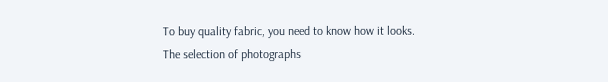To buy quality fabric, you need to know how it looks. The selection of photographs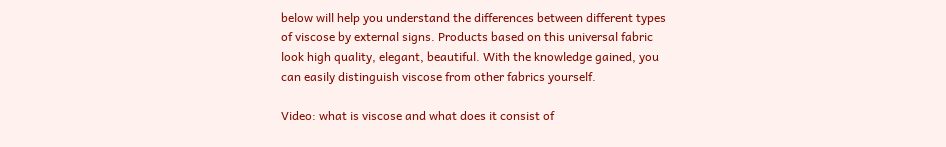below will help you understand the differences between different types of viscose by external signs. Products based on this universal fabric look high quality, elegant, beautiful. With the knowledge gained, you can easily distinguish viscose from other fabrics yourself.

Video: what is viscose and what does it consist of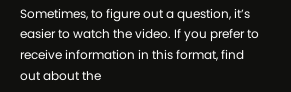Sometimes, to figure out a question, it’s easier to watch the video. If you prefer to receive information in this format, find out about the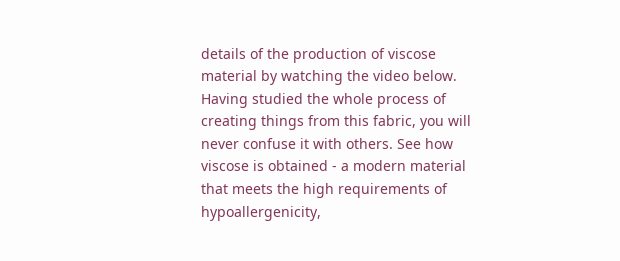details of the production of viscose material by watching the video below. Having studied the whole process of creating things from this fabric, you will never confuse it with others. See how viscose is obtained - a modern material that meets the high requirements of hypoallergenicity,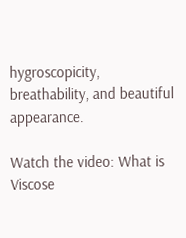hygroscopicity, breathability, and beautiful appearance.

Watch the video: What is Viscose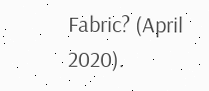Fabric? (April 2020).